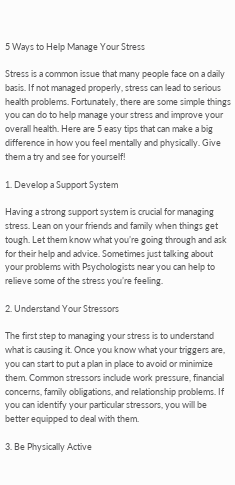5 Ways to Help Manage Your Stress

Stress is a common issue that many people face on a daily basis. If not managed properly, stress can lead to serious health problems. Fortunately, there are some simple things you can do to help manage your stress and improve your overall health. Here are 5 easy tips that can make a big difference in how you feel mentally and physically. Give them a try and see for yourself!

1. Develop a Support System

Having a strong support system is crucial for managing stress. Lean on your friends and family when things get tough. Let them know what you’re going through and ask for their help and advice. Sometimes just talking about your problems with Psychologists near you can help to relieve some of the stress you’re feeling.

2. Understand Your Stressors

The first step to managing your stress is to understand what is causing it. Once you know what your triggers are, you can start to put a plan in place to avoid or minimize them. Common stressors include work pressure, financial concerns, family obligations, and relationship problems. If you can identify your particular stressors, you will be better equipped to deal with them.

3. Be Physically Active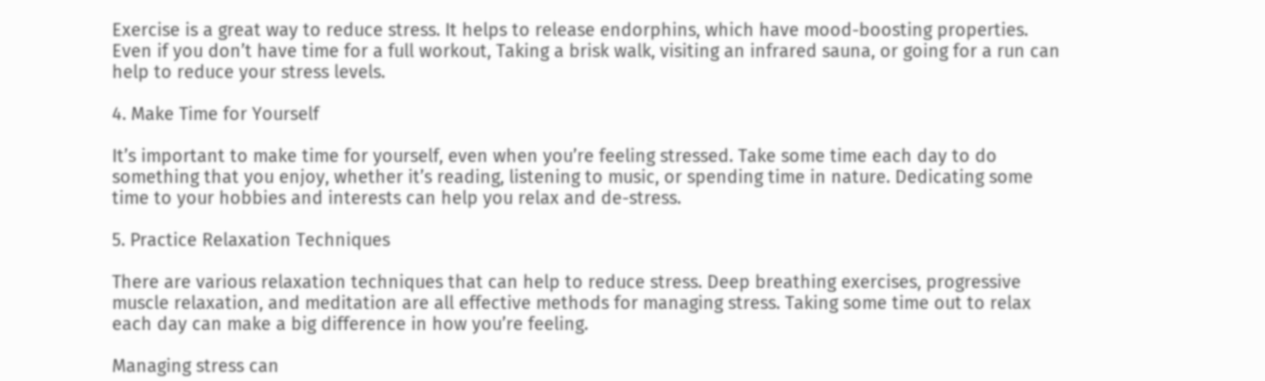Exercise is a great way to reduce stress. It helps to release endorphins, which have mood-boosting properties. Even if you don’t have time for a full workout, Taking a brisk walk, visiting an infrared sauna, or going for a run can help to reduce your stress levels.

4. Make Time for Yourself

It’s important to make time for yourself, even when you’re feeling stressed. Take some time each day to do something that you enjoy, whether it’s reading, listening to music, or spending time in nature. Dedicating some time to your hobbies and interests can help you relax and de-stress.

5. Practice Relaxation Techniques

There are various relaxation techniques that can help to reduce stress. Deep breathing exercises, progressive muscle relaxation, and meditation are all effective methods for managing stress. Taking some time out to relax each day can make a big difference in how you’re feeling.

Managing stress can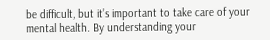be difficult, but it’s important to take care of your mental health. By understanding your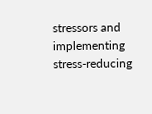stressors and implementing stress-reducing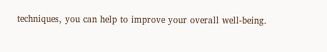techniques, you can help to improve your overall well-being.